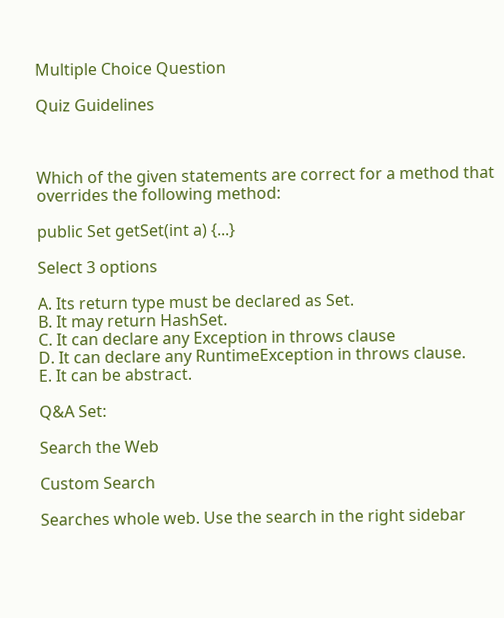Multiple Choice Question

Quiz Guidelines



Which of the given statements are correct for a method that overrides the following method:

public Set getSet(int a) {...}

Select 3 options

A. Its return type must be declared as Set.
B. It may return HashSet.
C. It can declare any Exception in throws clause
D. It can declare any RuntimeException in throws clause.
E. It can be abstract.

Q&A Set:

Search the Web

Custom Search

Searches whole web. Use the search in the right sidebar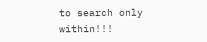to search only within!!!